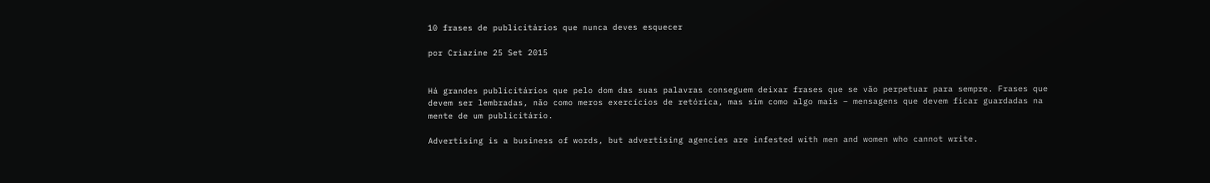10 frases de publicitários que nunca deves esquecer

por Criazine 25 Set 2015


Há grandes publicitários que pelo dom das suas palavras conseguem deixar frases que se vão perpetuar para sempre. Frases que devem ser lembradas, não como meros exercícios de retórica, mas sim como algo mais – mensagens que devem ficar guardadas na mente de um publicitário.

Advertising is a business of words, but advertising agencies are infested with men and women who cannot write.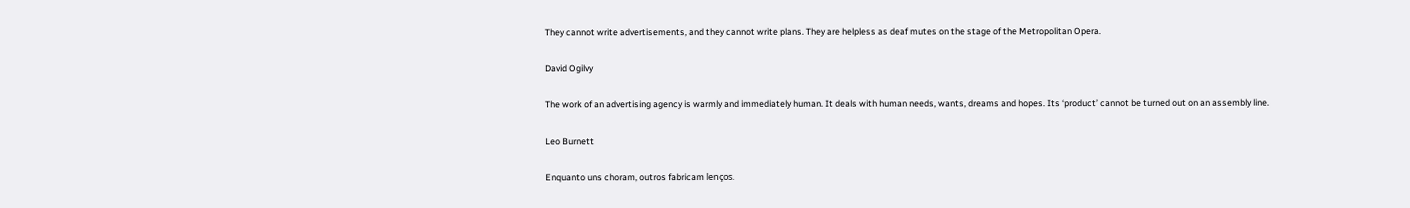They cannot write advertisements, and they cannot write plans. They are helpless as deaf mutes on the stage of the Metropolitan Opera.

David Ogilvy

The work of an advertising agency is warmly and immediately human. It deals with human needs, wants, dreams and hopes. Its ‘product’ cannot be turned out on an assembly line.

Leo Burnett

Enquanto uns choram, outros fabricam lenços.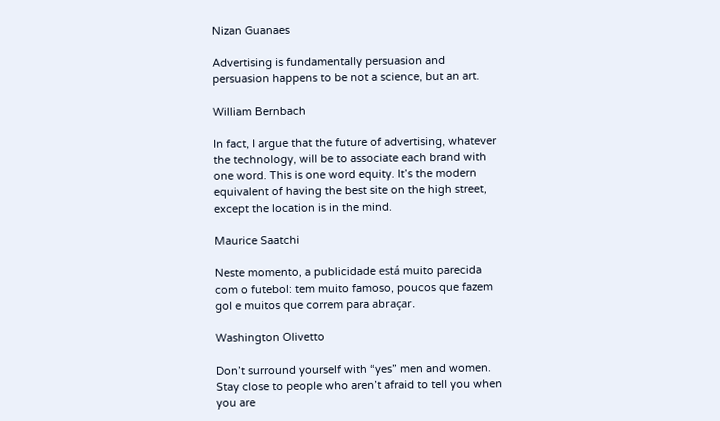Nizan Guanaes

Advertising is fundamentally persuasion and persuasion happens to be not a science, but an art.

William Bernbach

In fact, I argue that the future of advertising, whatever the technology, will be to associate each brand with one word. This is one word equity. It’s the modern equivalent of having the best site on the high street, except the location is in the mind.

Maurice Saatchi

Neste momento, a publicidade está muito parecida com o futebol: tem muito famoso, poucos que fazem gol e muitos que correm para abraçar.

Washington Olivetto

Don’t surround yourself with “yes” men and women. Stay close to people who aren’t afraid to tell you when you are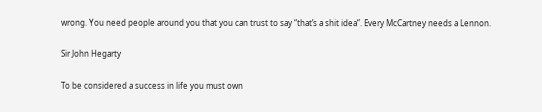wrong. You need people around you that you can trust to say “that’s a shit idea”. Every McCartney needs a Lennon.

Sir John Hegarty

To be considered a success in life you must own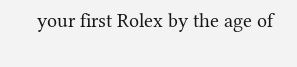your first Rolex by the age of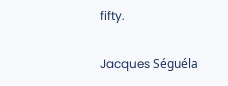fifty.

Jacques Séguéla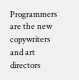Programmers are the new copywriters and art directors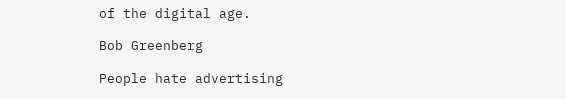of the digital age.

Bob Greenberg

People hate advertising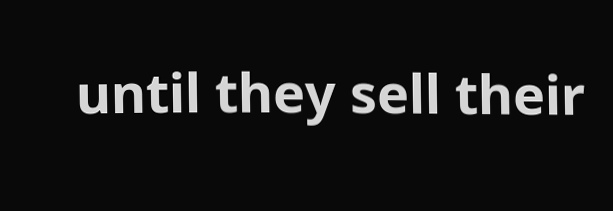until they sell their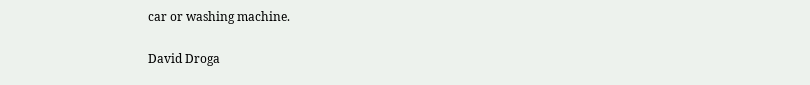car or washing machine.

David Droga